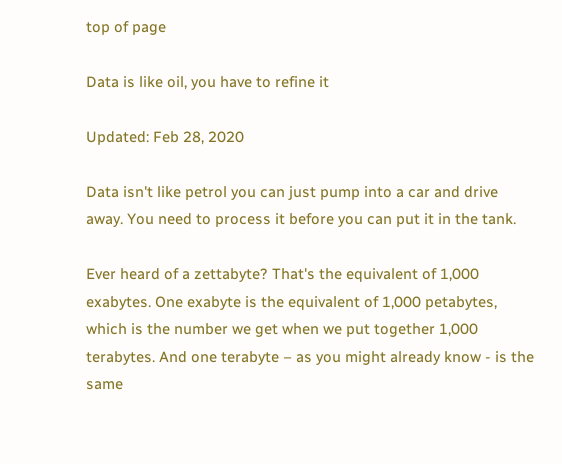top of page

Data is like oil, you have to refine it

Updated: Feb 28, 2020

Data isn't like petrol you can just pump into a car and drive away. You need to process it before you can put it in the tank.

Ever heard of a zettabyte? That's the equivalent of 1,000 exabytes. One exabyte is the equivalent of 1,000 petabytes, which is the number we get when we put together 1,000 terabytes. And one terabyte – as you might already know - is the same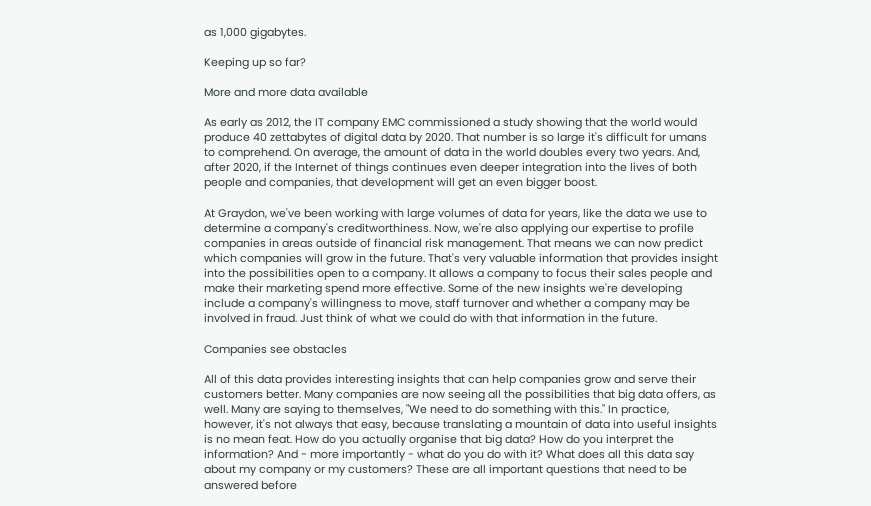as 1,000 gigabytes.

Keeping up so far?

More and more data available

As early as 2012, the IT company EMC commissioned a study showing that the world would produce 40 zettabytes of digital data by 2020. That number is so large it's difficult for umans to comprehend. On average, the amount of data in the world doubles every two years. And, after 2020, if the Internet of things continues even deeper integration into the lives of both people and companies, that development will get an even bigger boost.

At Graydon, we've been working with large volumes of data for years, like the data we use to determine a company's creditworthiness. Now, we're also applying our expertise to profile companies in areas outside of financial risk management. That means we can now predict which companies will grow in the future. That's very valuable information that provides insight into the possibilities open to a company. It allows a company to focus their sales people and make their marketing spend more effective. Some of the new insights we're developing include a company's willingness to move, staff turnover and whether a company may be involved in fraud. Just think of what we could do with that information in the future.

Companies see obstacles

All of this data provides interesting insights that can help companies grow and serve their customers better. Many companies are now seeing all the possibilities that big data offers, as well. Many are saying to themselves, "We need to do something with this." In practice, however, it's not always that easy, because translating a mountain of data into useful insights is no mean feat. How do you actually organise that big data? How do you interpret the information? And - more importantly - what do you do with it? What does all this data say about my company or my customers? These are all important questions that need to be answered before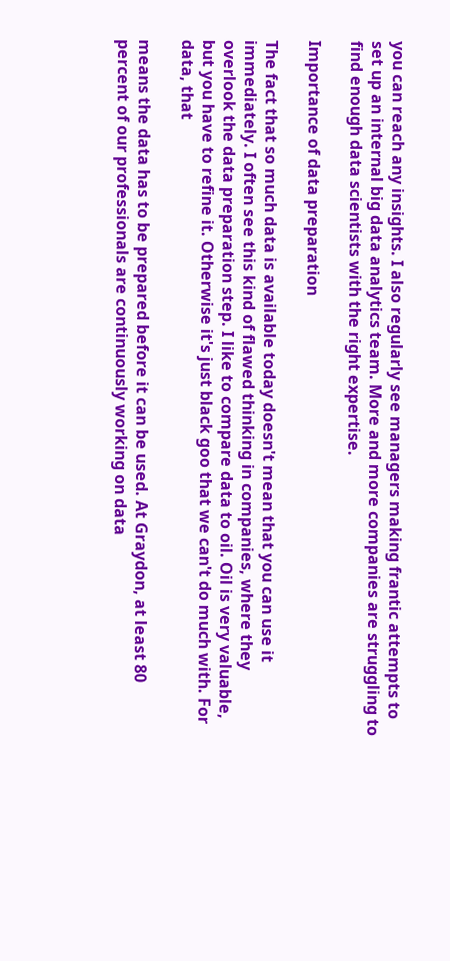you can reach any insights. I also regularly see managers making frantic attempts to set up an internal big data analytics team. More and more companies are struggling to find enough data scientists with the right expertise.

Importance of data preparation

The fact that so much data is available today doesn't mean that you can use it immediately. I often see this kind of flawed thinking in companies, where they overlook the data preparation step. I like to compare data to oil. Oil is very valuable, but you have to refine it. Otherwise it's just black goo that we can't do much with. For data, that

means the data has to be prepared before it can be used. At Graydon, at least 80 percent of our professionals are continuously working on data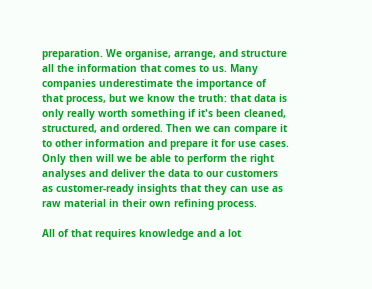preparation. We organise, arrange, and structure all the information that comes to us. Many companies underestimate the importance of that process, but we know the truth: that data is only really worth something if it's been cleaned, structured, and ordered. Then we can compare it to other information and prepare it for use cases. Only then will we be able to perform the right analyses and deliver the data to our customers as customer-ready insights that they can use as raw material in their own refining process.

All of that requires knowledge and a lot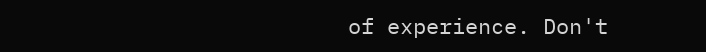of experience. Don't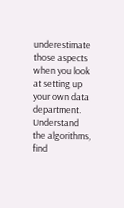underestimate those aspects when you look at setting up your own data department. Understand the algorithms, find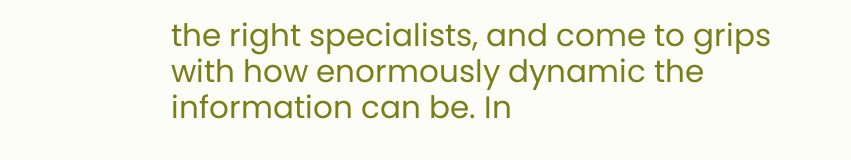the right specialists, and come to grips with how enormously dynamic the information can be. In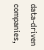data-driven companies,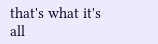that's what it's all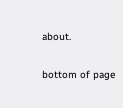about.

bottom of page